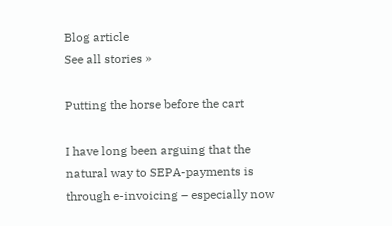Blog article
See all stories »

Putting the horse before the cart

I have long been arguing that the natural way to SEPA-payments is through e-invoicing – especially now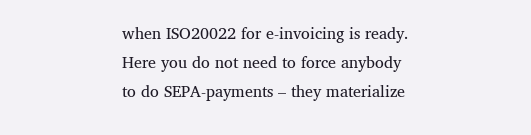when ISO20022 for e-invoicing is ready. Here you do not need to force anybody to do SEPA-payments – they materialize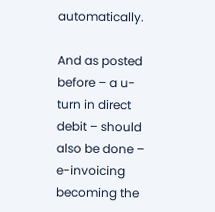automatically.

And as posted before – a u-turn in direct debit – should also be done – e-invoicing becoming the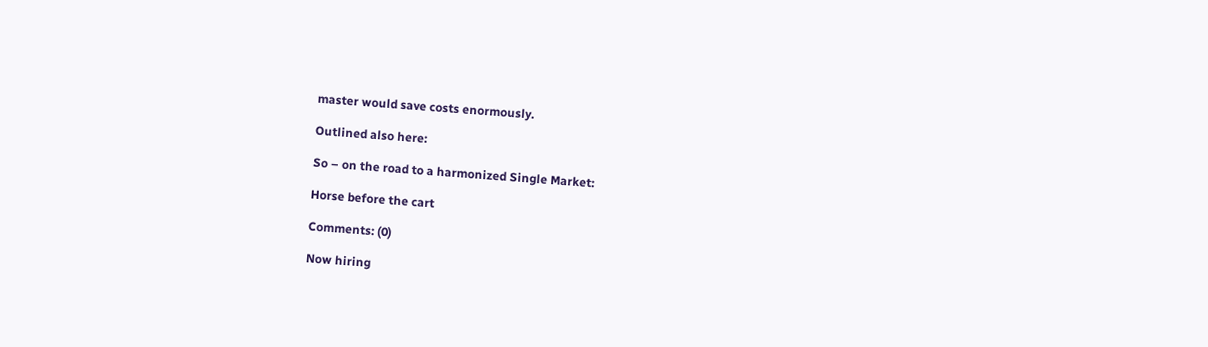master would save costs enormously.

Outlined also here:

So – on the road to a harmonized Single Market:

Horse before the cart

Comments: (0)

Now hiring